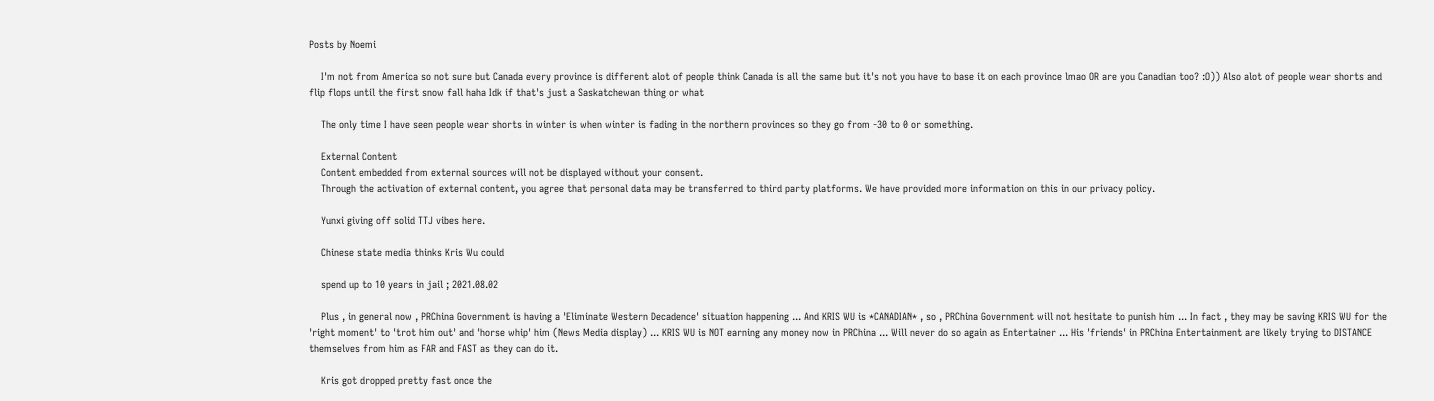Posts by Noemi

    I'm not from America so not sure but Canada every province is different alot of people think Canada is all the same but it's not you have to base it on each province lmao OR are you Canadian too? :O)) Also alot of people wear shorts and flip flops until the first snow fall haha Idk if that's just a Saskatchewan thing or what

    The only time I have seen people wear shorts in winter is when winter is fading in the northern provinces so they go from -30 to 0 or something.

    External Content
    Content embedded from external sources will not be displayed without your consent.
    Through the activation of external content, you agree that personal data may be transferred to third party platforms. We have provided more information on this in our privacy policy.

    Yunxi giving off solid TTJ vibes here.

    Chinese state media thinks Kris Wu could

    spend up to 10 years in jail ; 2021.08.02

    Plus , in general now , PRChina Government is having a 'Eliminate Western Decadence' situation happening ... And KRIS WU is *CANADIAN* , so , PRChina Government will not hesitate to punish him ... In fact , they may be saving KRIS WU for the 'right moment' to 'trot him out' and 'horse whip' him (News Media display) ... KRIS WU is NOT earning any money now in PRChina ... Will never do so again as Entertainer ... His 'friends' in PRChina Entertainment are likely trying to DISTANCE themselves from him as FAR and FAST as they can do it.

    Kris got dropped pretty fast once the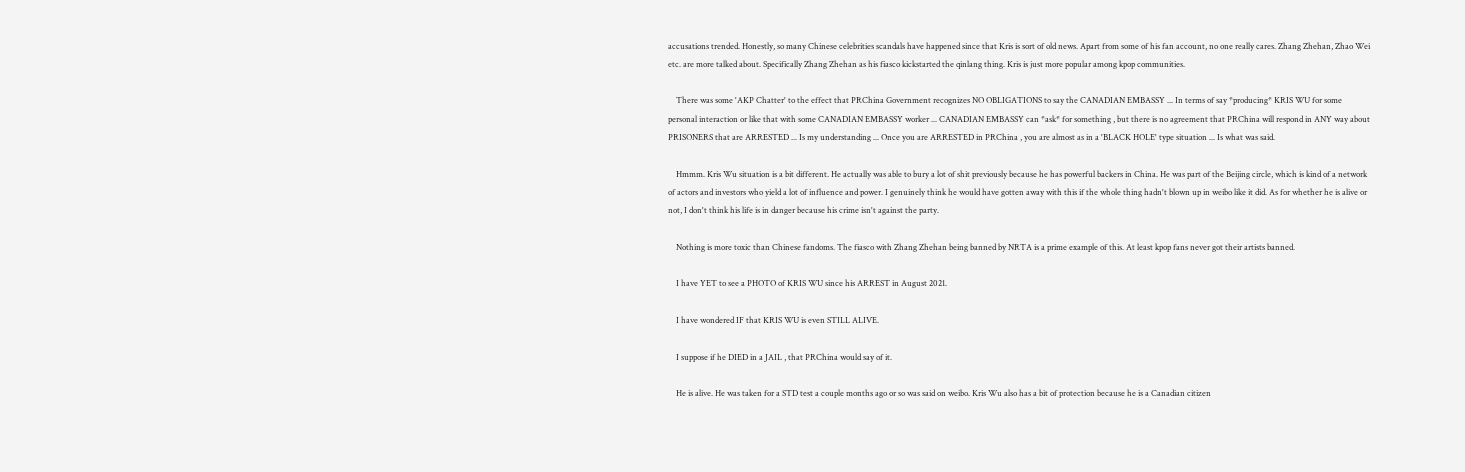accusations trended. Honestly, so many Chinese celebrities scandals have happened since that Kris is sort of old news. Apart from some of his fan account, no one really cares. Zhang Zhehan, Zhao Wei etc. are more talked about. Specifically Zhang Zhehan as his fiasco kickstarted the qinlang thing. Kris is just more popular among kpop communities.

    There was some 'AKP Chatter' to the effect that PRChina Government recognizes NO OBLIGATIONS to say the CANADIAN EMBASSY ... In terms of say *producing* KRIS WU for some personal interaction or like that with some CANADIAN EMBASSY worker ... CANADIAN EMBASSY can *ask* for something , but there is no agreement that PRChina will respond in ANY way about PRISONERS that are ARRESTED ... Is my understanding ... Once you are ARRESTED in PRChina , you are almost as in a 'BLACK HOLE' type situation ... Is what was said.

    Hmmm. Kris Wu situation is a bit different. He actually was able to bury a lot of shit previously because he has powerful backers in China. He was part of the Beijing circle, which is kind of a network of actors and investors who yield a lot of influence and power. I genuinely think he would have gotten away with this if the whole thing hadn't blown up in weibo like it did. As for whether he is alive or not, I don't think his life is in danger because his crime isn't against the party.

    Nothing is more toxic than Chinese fandoms. The fiasco with Zhang Zhehan being banned by NRTA is a prime example of this. At least kpop fans never got their artists banned.

    I have YET to see a PHOTO of KRIS WU since his ARREST in August 2021.

    I have wondered IF that KRIS WU is even STILL ALIVE.

    I suppose if he DIED in a JAIL , that PRChina would say of it.

    He is alive. He was taken for a STD test a couple months ago or so was said on weibo. Kris Wu also has a bit of protection because he is a Canadian citizen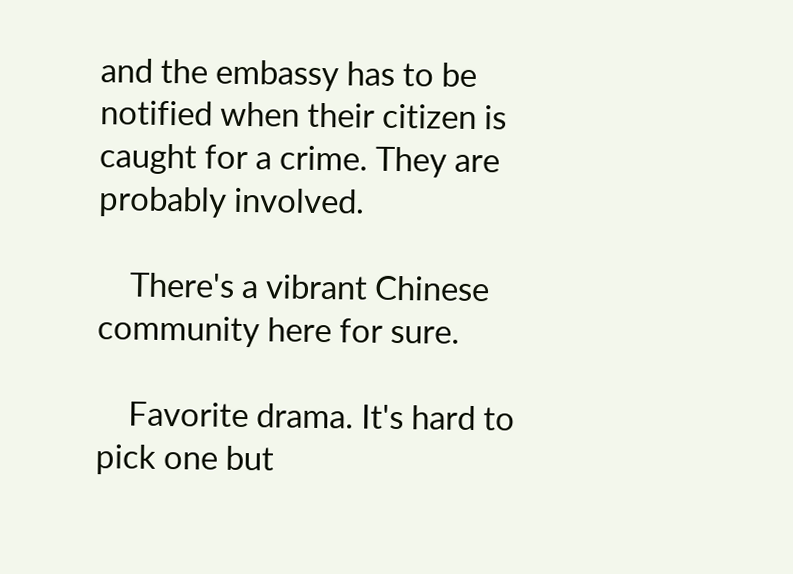and the embassy has to be notified when their citizen is caught for a crime. They are probably involved.

    There's a vibrant Chinese community here for sure.

    Favorite drama. It's hard to pick one but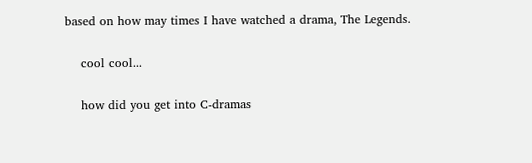based on how may times I have watched a drama, The Legends.

    cool cool...

    how did you get into C-dramas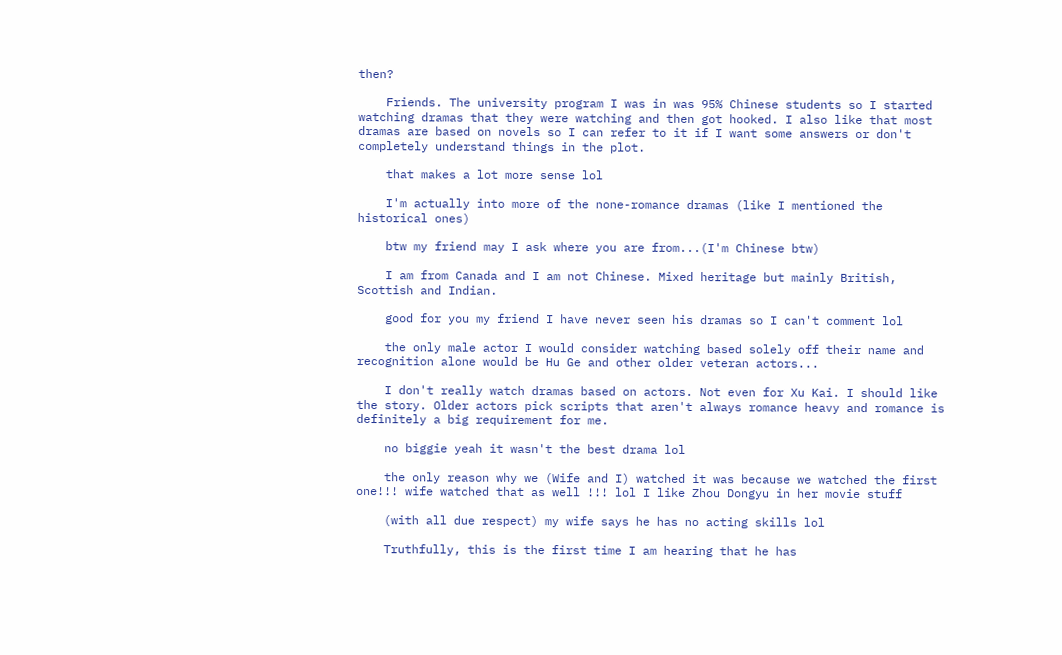then?

    Friends. The university program I was in was 95% Chinese students so I started watching dramas that they were watching and then got hooked. I also like that most dramas are based on novels so I can refer to it if I want some answers or don't completely understand things in the plot.

    that makes a lot more sense lol

    I'm actually into more of the none-romance dramas (like I mentioned the historical ones)

    btw my friend may I ask where you are from...(I'm Chinese btw)

    I am from Canada and I am not Chinese. Mixed heritage but mainly British, Scottish and Indian.

    good for you my friend I have never seen his dramas so I can't comment lol

    the only male actor I would consider watching based solely off their name and recognition alone would be Hu Ge and other older veteran actors...

    I don't really watch dramas based on actors. Not even for Xu Kai. I should like the story. Older actors pick scripts that aren't always romance heavy and romance is definitely a big requirement for me.

    no biggie yeah it wasn't the best drama lol

    the only reason why we (Wife and I) watched it was because we watched the first one!!! wife watched that as well !!! lol I like Zhou Dongyu in her movie stuff

    (with all due respect) my wife says he has no acting skills lol

    Truthfully, this is the first time I am hearing that he has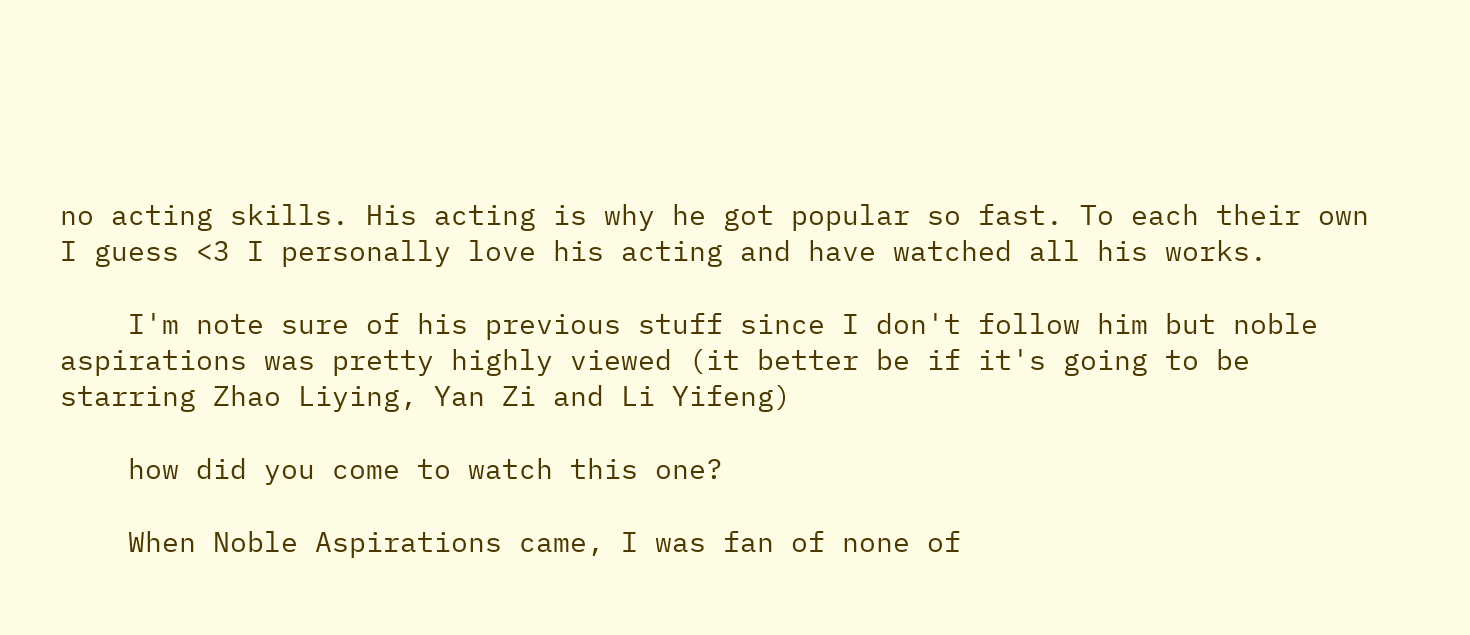no acting skills. His acting is why he got popular so fast. To each their own I guess <3 I personally love his acting and have watched all his works.

    I'm note sure of his previous stuff since I don't follow him but noble aspirations was pretty highly viewed (it better be if it's going to be starring Zhao Liying, Yan Zi and Li Yifeng)

    how did you come to watch this one?

    When Noble Aspirations came, I was fan of none of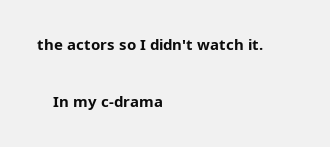the actors so I didn't watch it.

    In my c-drama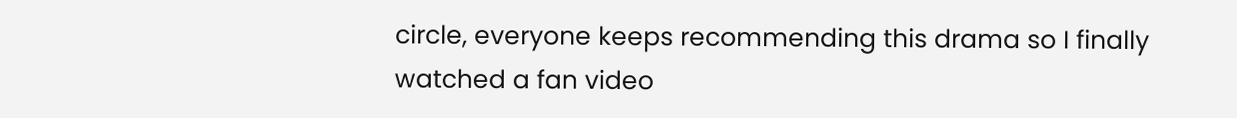circle, everyone keeps recommending this drama so I finally watched a fan video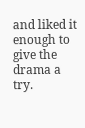and liked it enough to give the drama a try.